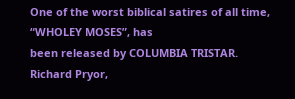One of the worst biblical satires of all time, “WHOLEY MOSES”, has
been released by COLUMBIA TRISTAR.  Richard Pryor,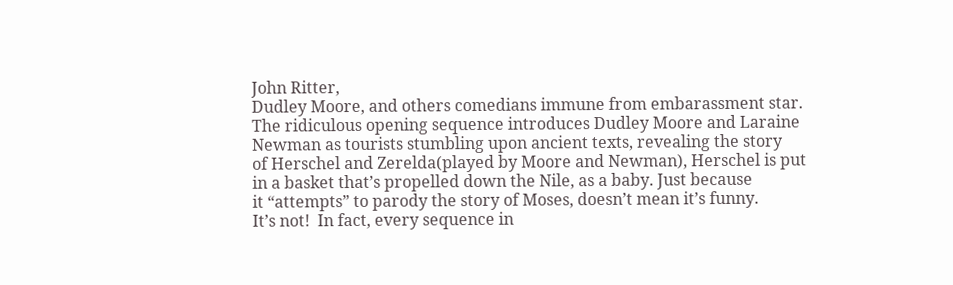John Ritter,
Dudley Moore, and others comedians immune from embarassment star.
The ridiculous opening sequence introduces Dudley Moore and Laraine
Newman as tourists stumbling upon ancient texts, revealing the story
of Herschel and Zerelda(played by Moore and Newman), Herschel is put
in a basket that’s propelled down the Nile, as a baby. Just because
it “attempts” to parody the story of Moses, doesn’t mean it’s funny.
It’s not!  In fact, every sequence in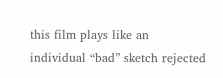this film plays like an
individual “bad” sketch rejected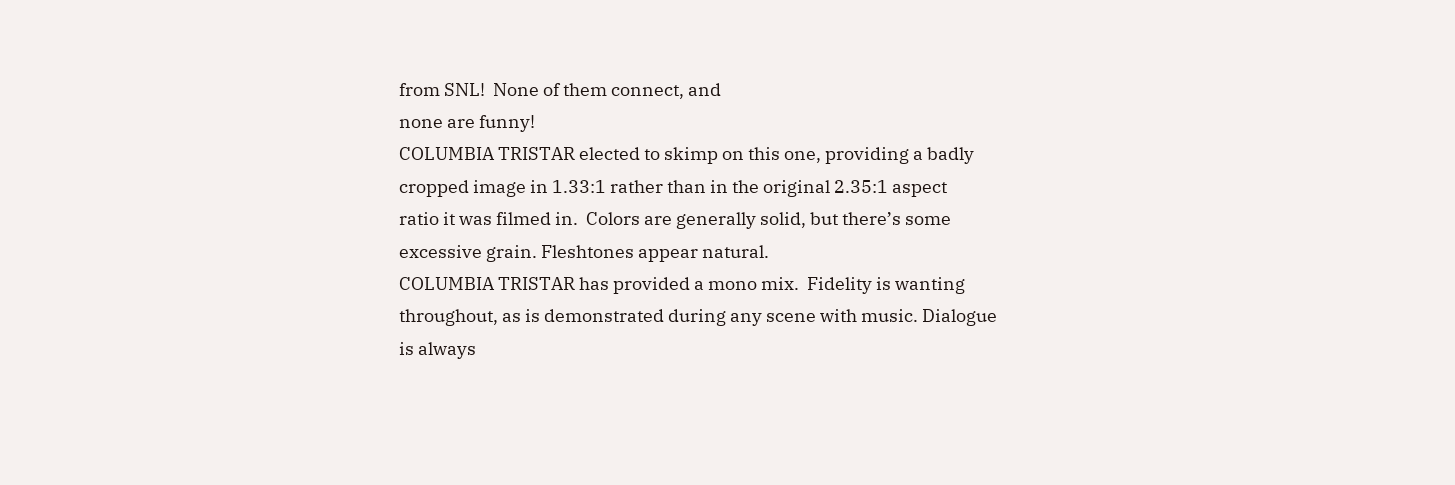from SNL!  None of them connect, and
none are funny!
COLUMBIA TRISTAR elected to skimp on this one, providing a badly
cropped image in 1.33:1 rather than in the original 2.35:1 aspect
ratio it was filmed in.  Colors are generally solid, but there’s some
excessive grain. Fleshtones appear natural.
COLUMBIA TRISTAR has provided a mono mix.  Fidelity is wanting
throughout, as is demonstrated during any scene with music. Dialogue
is always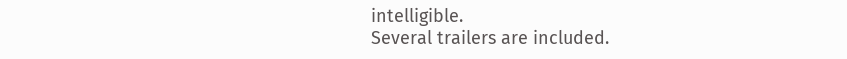intelligible.
Several trailers are included.